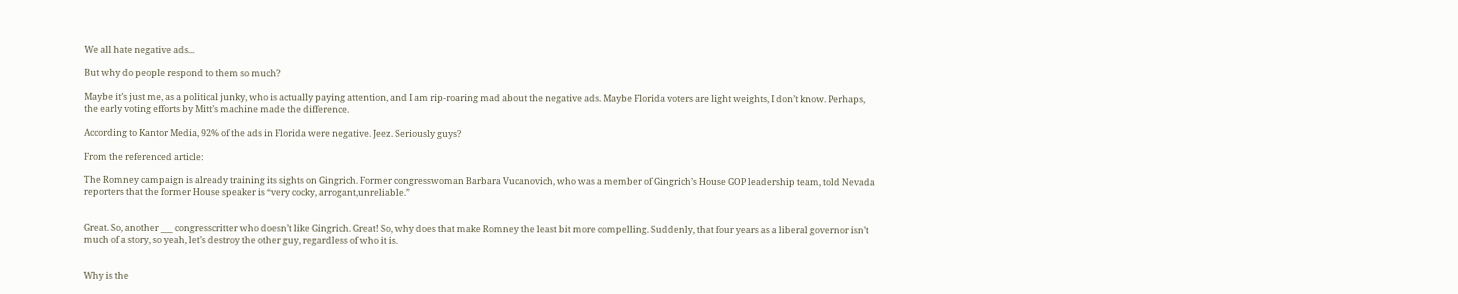We all hate negative ads...

But why do people respond to them so much?

Maybe it’s just me, as a political junky, who is actually paying attention, and I am rip-roaring mad about the negative ads. Maybe Florida voters are light weights, I don’t know. Perhaps, the early voting efforts by Mitt’s machine made the difference.

According to Kantor Media, 92% of the ads in Florida were negative. Jeez. Seriously guys?

From the referenced article:

The Romney campaign is already training its sights on Gingrich. Former congresswoman Barbara Vucanovich, who was a member of Gingrich’s House GOP leadership team, told Nevada reporters that the former House speaker is “very cocky, arrogant,unreliable.”


Great. So, another ___ congresscritter who doesn’t like Gingrich. Great! So, why does that make Romney the least bit more compelling. Suddenly, that four years as a liberal governor isn’t much of a story, so yeah, let’s destroy the other guy, regardless of who it is.


Why is the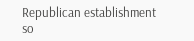Republican establishment so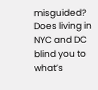misguided? Does living in NYC and DC blind you to what’s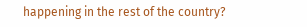happening in the rest of the country?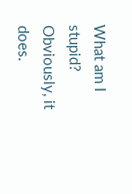What am I stupid? Obviously, it does.